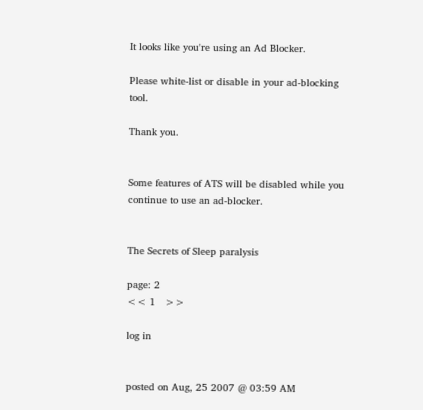It looks like you're using an Ad Blocker.

Please white-list or disable in your ad-blocking tool.

Thank you.


Some features of ATS will be disabled while you continue to use an ad-blocker.


The Secrets of Sleep paralysis

page: 2
<< 1   >>

log in


posted on Aug, 25 2007 @ 03:59 AM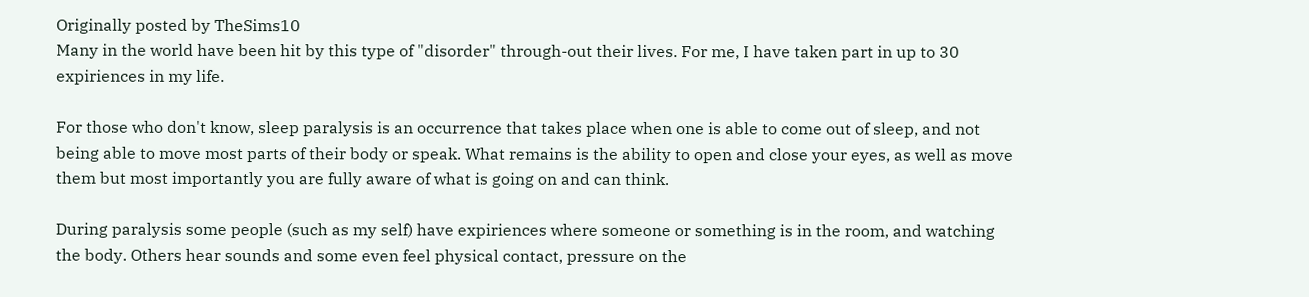Originally posted by TheSims10
Many in the world have been hit by this type of "disorder" through-out their lives. For me, I have taken part in up to 30 expiriences in my life.

For those who don't know, sleep paralysis is an occurrence that takes place when one is able to come out of sleep, and not being able to move most parts of their body or speak. What remains is the ability to open and close your eyes, as well as move them but most importantly you are fully aware of what is going on and can think.

During paralysis some people (such as my self) have expiriences where someone or something is in the room, and watching the body. Others hear sounds and some even feel physical contact, pressure on the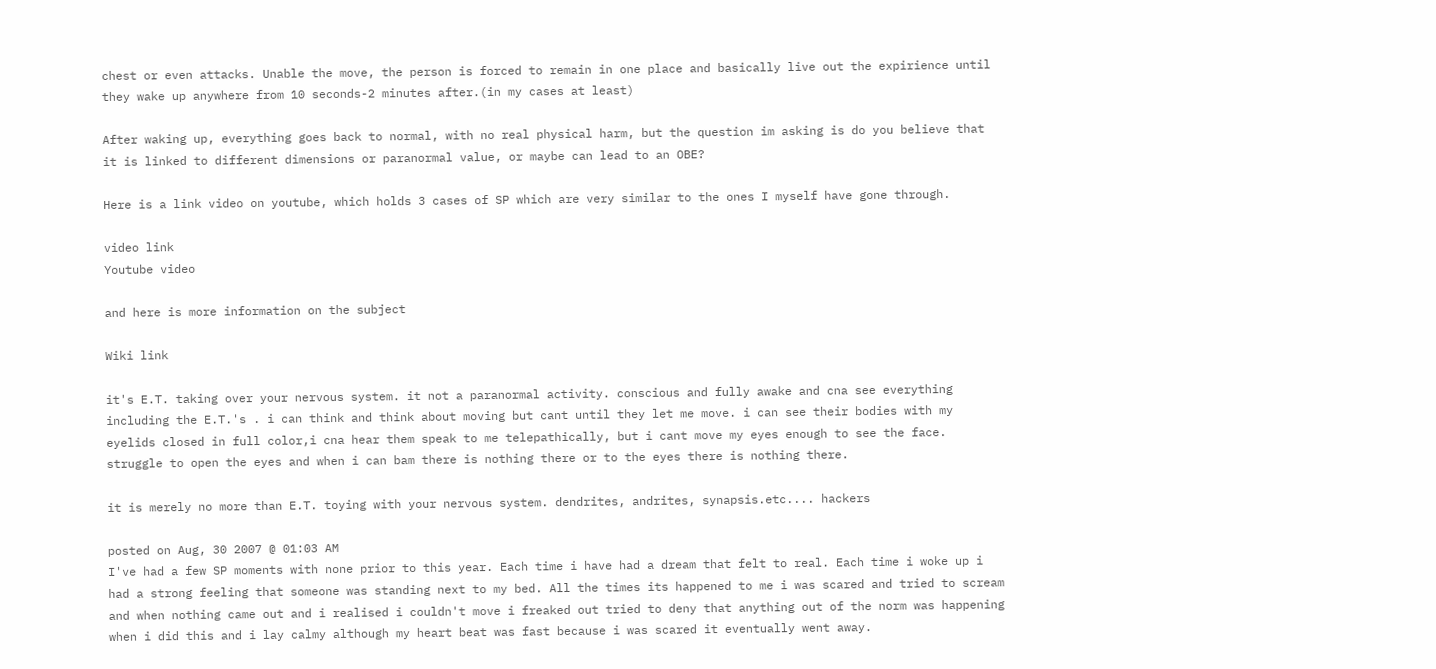chest or even attacks. Unable the move, the person is forced to remain in one place and basically live out the expirience until they wake up anywhere from 10 seconds-2 minutes after.(in my cases at least)

After waking up, everything goes back to normal, with no real physical harm, but the question im asking is do you believe that it is linked to different dimensions or paranormal value, or maybe can lead to an OBE?

Here is a link video on youtube, which holds 3 cases of SP which are very similar to the ones I myself have gone through.

video link
Youtube video

and here is more information on the subject

Wiki link

it's E.T. taking over your nervous system. it not a paranormal activity. conscious and fully awake and cna see everything including the E.T.'s . i can think and think about moving but cant until they let me move. i can see their bodies with my eyelids closed in full color,i cna hear them speak to me telepathically, but i cant move my eyes enough to see the face. struggle to open the eyes and when i can bam there is nothing there or to the eyes there is nothing there.

it is merely no more than E.T. toying with your nervous system. dendrites, andrites, synapsis.etc.... hackers

posted on Aug, 30 2007 @ 01:03 AM
I've had a few SP moments with none prior to this year. Each time i have had a dream that felt to real. Each time i woke up i had a strong feeling that someone was standing next to my bed. All the times its happened to me i was scared and tried to scream and when nothing came out and i realised i couldn't move i freaked out tried to deny that anything out of the norm was happening when i did this and i lay calmy although my heart beat was fast because i was scared it eventually went away.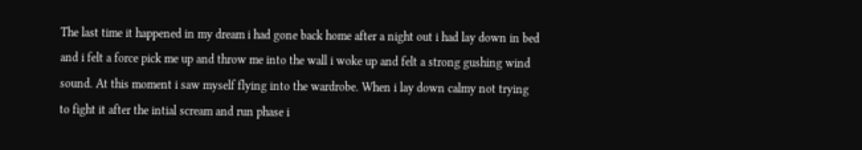The last time it happened in my dream i had gone back home after a night out i had lay down in bed and i felt a force pick me up and throw me into the wall i woke up and felt a strong gushing wind sound. At this moment i saw myself flying into the wardrobe. When i lay down calmy not trying to fight it after the intial scream and run phase i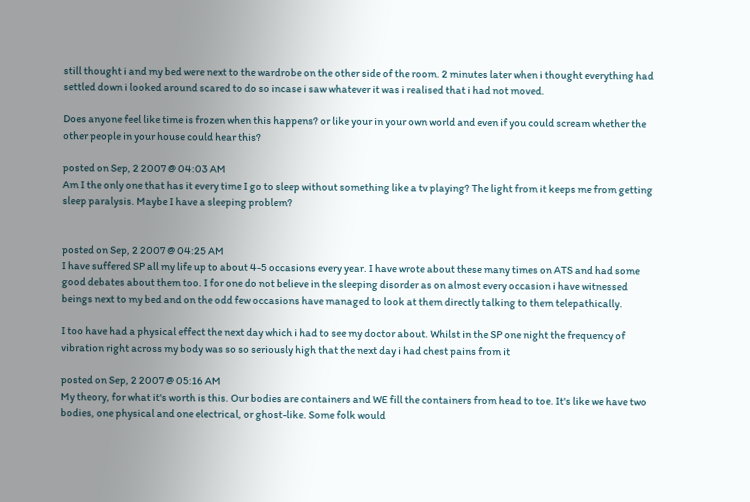still thought i and my bed were next to the wardrobe on the other side of the room. 2 minutes later when i thought everything had settled down i looked around scared to do so incase i saw whatever it was i realised that i had not moved.

Does anyone feel like time is frozen when this happens? or like your in your own world and even if you could scream whether the other people in your house could hear this?

posted on Sep, 2 2007 @ 04:03 AM
Am I the only one that has it every time I go to sleep without something like a tv playing? The light from it keeps me from getting sleep paralysis. Maybe I have a sleeping problem?


posted on Sep, 2 2007 @ 04:25 AM
I have suffered SP all my life up to about 4-5 occasions every year. I have wrote about these many times on ATS and had some good debates about them too. I for one do not believe in the sleeping disorder as on almost every occasion i have witnessed beings next to my bed and on the odd few occasions have managed to look at them directly talking to them telepathically.

I too have had a physical effect the next day which i had to see my doctor about. Whilst in the SP one night the frequency of vibration right across my body was so so seriously high that the next day i had chest pains from it

posted on Sep, 2 2007 @ 05:16 AM
My theory, for what it's worth is this. Our bodies are containers and WE fill the containers from head to toe. It's like we have two bodies, one physical and one electrical, or ghost-like. Some folk would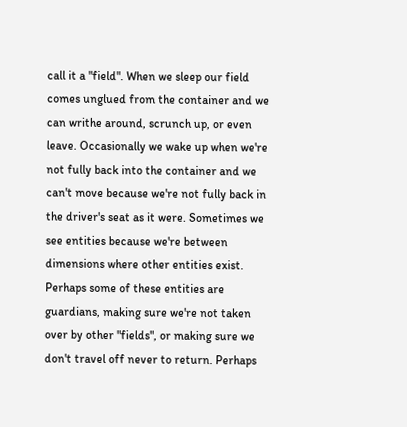call it a "field". When we sleep our field comes unglued from the container and we can writhe around, scrunch up, or even leave. Occasionally we wake up when we're not fully back into the container and we can't move because we're not fully back in the driver's seat as it were. Sometimes we see entities because we're between dimensions where other entities exist. Perhaps some of these entities are guardians, making sure we're not taken over by other "fields", or making sure we don't travel off never to return. Perhaps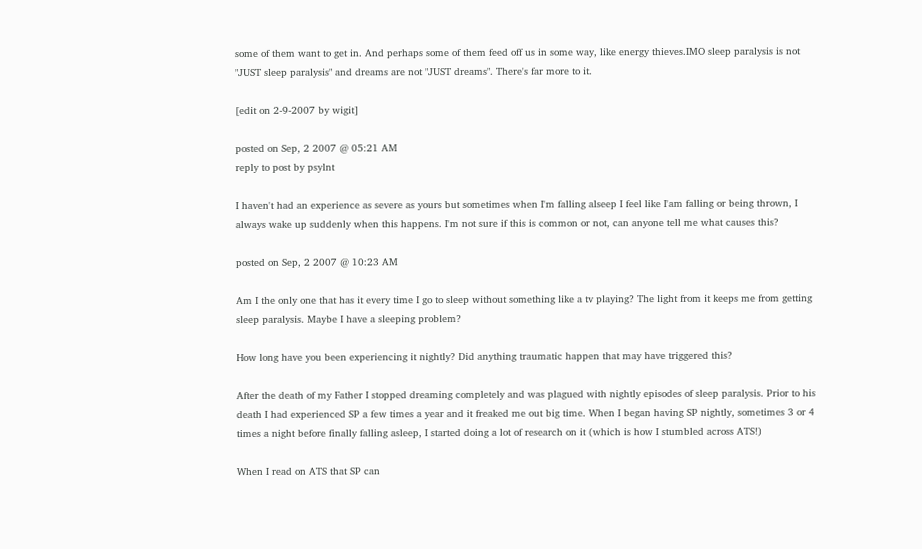some of them want to get in. And perhaps some of them feed off us in some way, like energy thieves.IMO sleep paralysis is not "JUST sleep paralysis" and dreams are not "JUST dreams". There's far more to it.

[edit on 2-9-2007 by wigit]

posted on Sep, 2 2007 @ 05:21 AM
reply to post by psylnt

I haven't had an experience as severe as yours but sometimes when I'm falling alseep I feel like I'am falling or being thrown, I always wake up suddenly when this happens. I'm not sure if this is common or not, can anyone tell me what causes this?

posted on Sep, 2 2007 @ 10:23 AM

Am I the only one that has it every time I go to sleep without something like a tv playing? The light from it keeps me from getting sleep paralysis. Maybe I have a sleeping problem?

How long have you been experiencing it nightly? Did anything traumatic happen that may have triggered this?

After the death of my Father I stopped dreaming completely and was plagued with nightly episodes of sleep paralysis. Prior to his death I had experienced SP a few times a year and it freaked me out big time. When I began having SP nightly, sometimes 3 or 4 times a night before finally falling asleep, I started doing a lot of research on it (which is how I stumbled across ATS!)

When I read on ATS that SP can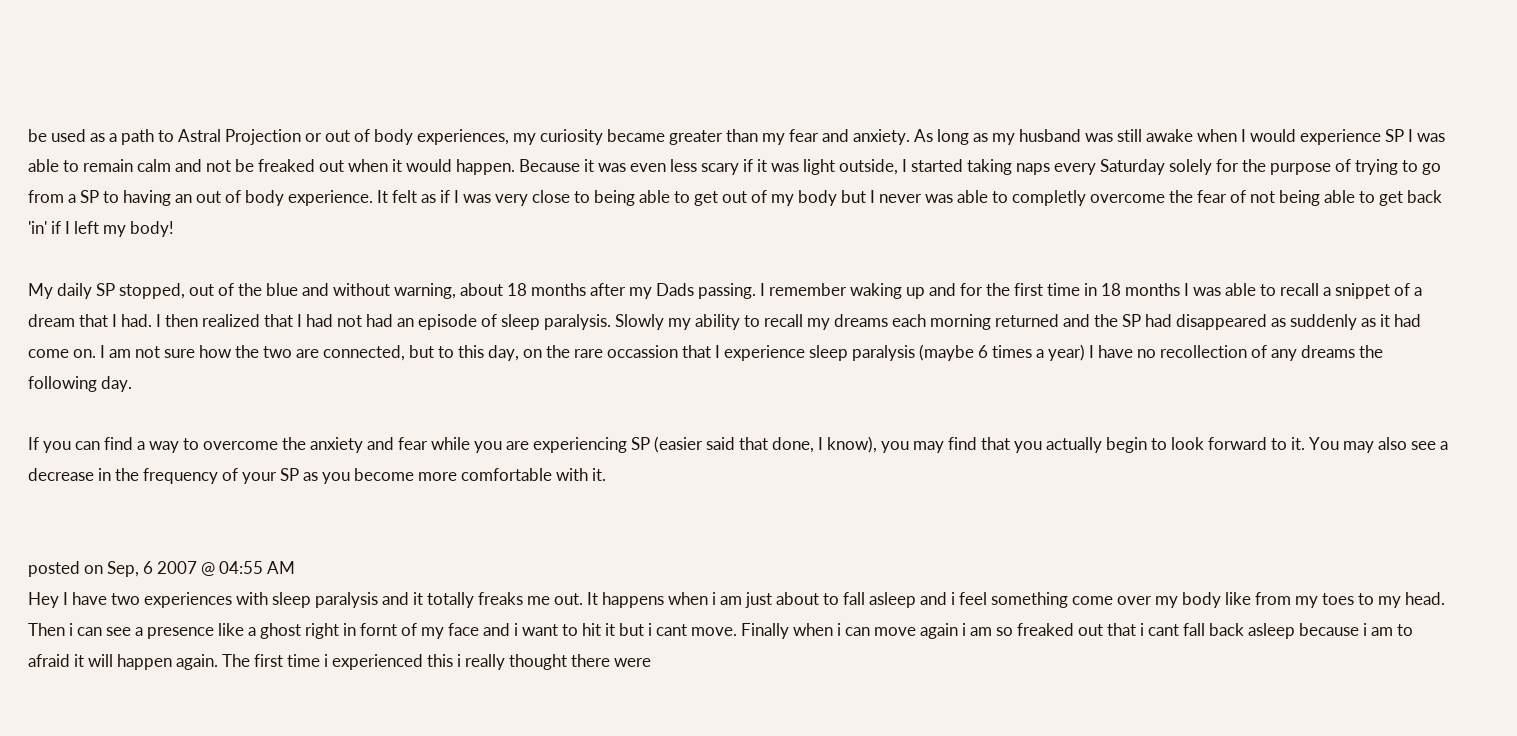be used as a path to Astral Projection or out of body experiences, my curiosity became greater than my fear and anxiety. As long as my husband was still awake when I would experience SP I was able to remain calm and not be freaked out when it would happen. Because it was even less scary if it was light outside, I started taking naps every Saturday solely for the purpose of trying to go from a SP to having an out of body experience. It felt as if I was very close to being able to get out of my body but I never was able to completly overcome the fear of not being able to get back 'in' if I left my body!

My daily SP stopped, out of the blue and without warning, about 18 months after my Dads passing. I remember waking up and for the first time in 18 months I was able to recall a snippet of a dream that I had. I then realized that I had not had an episode of sleep paralysis. Slowly my ability to recall my dreams each morning returned and the SP had disappeared as suddenly as it had come on. I am not sure how the two are connected, but to this day, on the rare occassion that I experience sleep paralysis (maybe 6 times a year) I have no recollection of any dreams the following day.

If you can find a way to overcome the anxiety and fear while you are experiencing SP (easier said that done, I know), you may find that you actually begin to look forward to it. You may also see a decrease in the frequency of your SP as you become more comfortable with it.


posted on Sep, 6 2007 @ 04:55 AM
Hey I have two experiences with sleep paralysis and it totally freaks me out. It happens when i am just about to fall asleep and i feel something come over my body like from my toes to my head. Then i can see a presence like a ghost right in fornt of my face and i want to hit it but i cant move. Finally when i can move again i am so freaked out that i cant fall back asleep because i am to afraid it will happen again. The first time i experienced this i really thought there were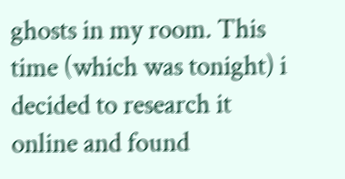ghosts in my room. This time (which was tonight) i decided to research it online and found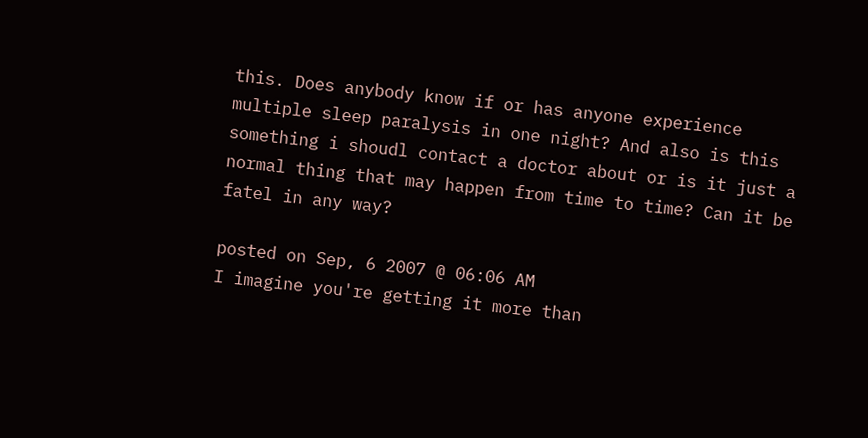this. Does anybody know if or has anyone experience multiple sleep paralysis in one night? And also is this something i shoudl contact a doctor about or is it just a normal thing that may happen from time to time? Can it be fatel in any way?

posted on Sep, 6 2007 @ 06:06 AM
I imagine you're getting it more than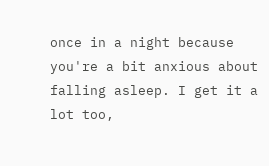once in a night because you're a bit anxious about falling asleep. I get it a lot too,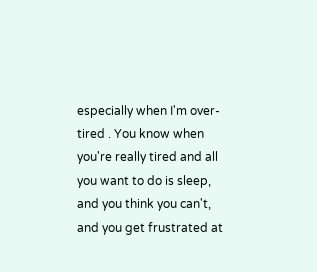especially when I'm over-tired . You know when you're really tired and all you want to do is sleep, and you think you can't, and you get frustrated at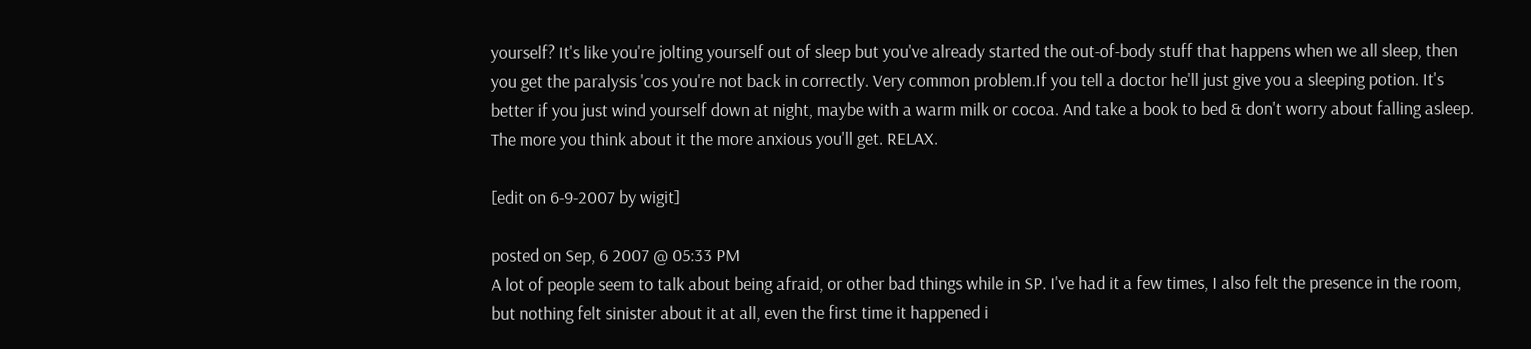yourself? It's like you're jolting yourself out of sleep but you've already started the out-of-body stuff that happens when we all sleep, then you get the paralysis 'cos you're not back in correctly. Very common problem.If you tell a doctor he'll just give you a sleeping potion. It's better if you just wind yourself down at night, maybe with a warm milk or cocoa. And take a book to bed & don't worry about falling asleep. The more you think about it the more anxious you'll get. RELAX.

[edit on 6-9-2007 by wigit]

posted on Sep, 6 2007 @ 05:33 PM
A lot of people seem to talk about being afraid, or other bad things while in SP. I've had it a few times, I also felt the presence in the room, but nothing felt sinister about it at all, even the first time it happened i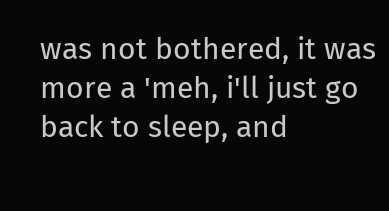was not bothered, it was more a 'meh, i'll just go back to sleep, and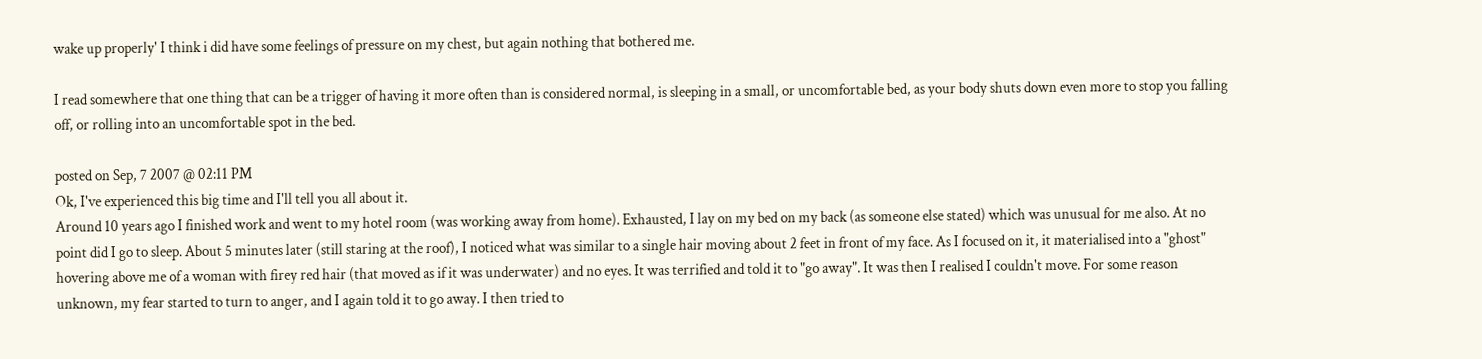wake up properly' I think i did have some feelings of pressure on my chest, but again nothing that bothered me.

I read somewhere that one thing that can be a trigger of having it more often than is considered normal, is sleeping in a small, or uncomfortable bed, as your body shuts down even more to stop you falling off, or rolling into an uncomfortable spot in the bed.

posted on Sep, 7 2007 @ 02:11 PM
Ok, I've experienced this big time and I'll tell you all about it.
Around 10 years ago I finished work and went to my hotel room (was working away from home). Exhausted, I lay on my bed on my back (as someone else stated) which was unusual for me also. At no point did I go to sleep. About 5 minutes later (still staring at the roof), I noticed what was similar to a single hair moving about 2 feet in front of my face. As I focused on it, it materialised into a "ghost" hovering above me of a woman with firey red hair (that moved as if it was underwater) and no eyes. It was terrified and told it to "go away". It was then I realised I couldn't move. For some reason unknown, my fear started to turn to anger, and I again told it to go away. I then tried to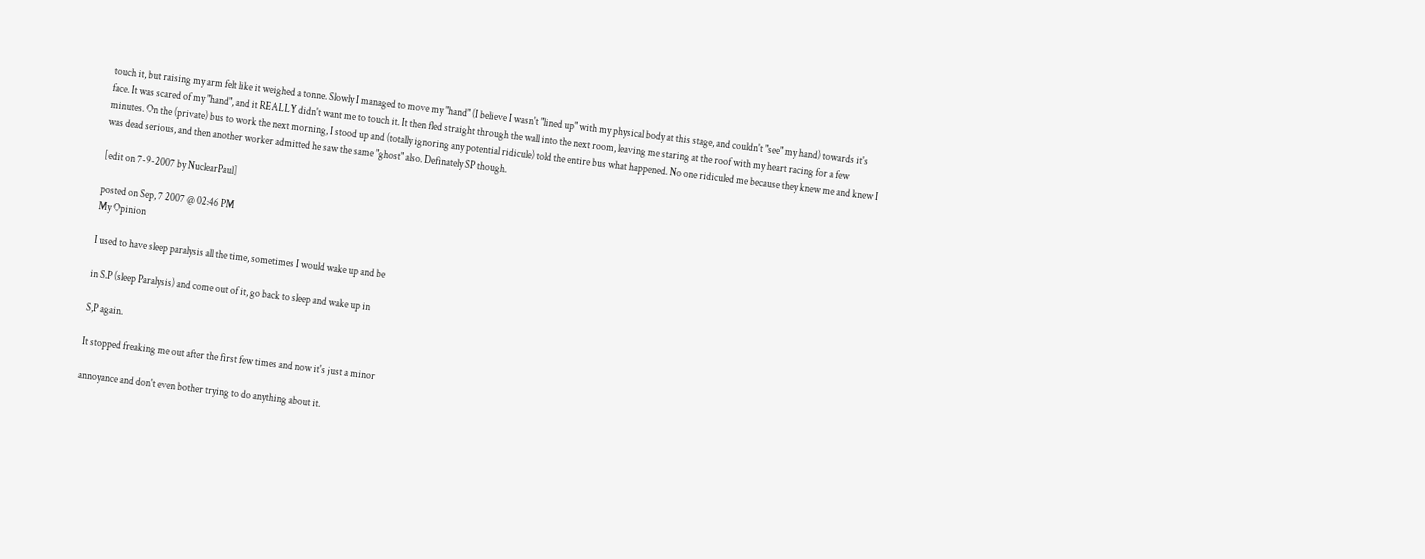touch it, but raising my arm felt like it weighed a tonne. Slowly I managed to move my "hand" (I believe I wasn't "lined up" with my physical body at this stage, and couldn't "see" my hand) towards it's face. It was scared of my "hand", and it REALLY didn't want me to touch it. It then fled straight through the wall into the next room, leaving me staring at the roof with my heart racing for a few minutes. On the (private) bus to work the next morning, I stood up and (totally ignoring any potential ridicule) told the entire bus what happened. No one ridiculed me because they knew me and knew I was dead serious, and then another worker admitted he saw the same "ghost" also. Definately SP though.

[edit on 7-9-2007 by NuclearPaul]

posted on Sep, 7 2007 @ 02:46 PM
My Opinion

I used to have sleep paralysis all the time, sometimes I would wake up and be

in S.P (sleep Paralysis) and come out of it, go back to sleep and wake up in

S,P again.

It stopped freaking me out after the first few times and now it's just a minor

annoyance and don't even bother trying to do anything about it.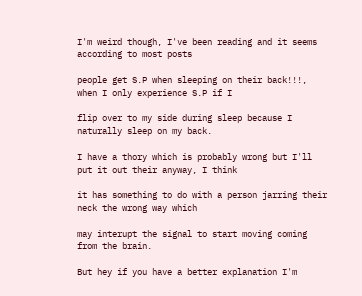I'm weird though, I've been reading and it seems according to most posts

people get S.P when sleeping on their back!!!, when I only experience S.P if I

flip over to my side during sleep because I naturally sleep on my back.

I have a thory which is probably wrong but I'll put it out their anyway, I think

it has something to do with a person jarring their neck the wrong way which

may interupt the signal to start moving coming from the brain.

But hey if you have a better explanation I'm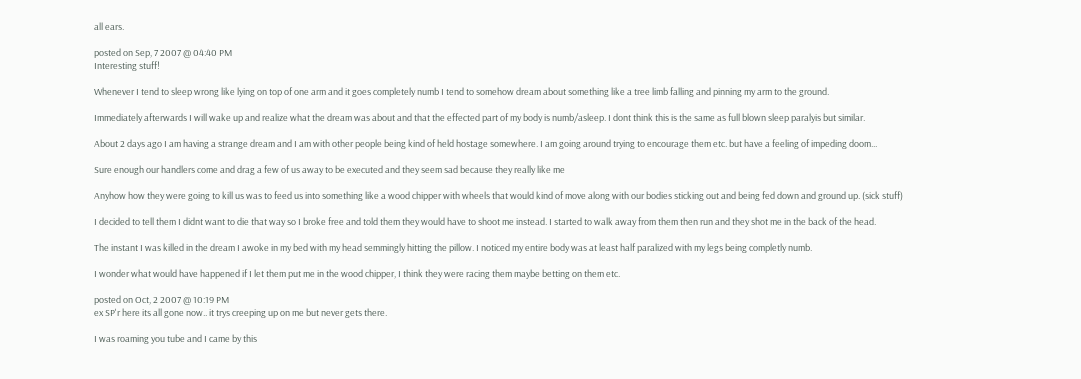all ears.

posted on Sep, 7 2007 @ 04:40 PM
Interesting stuff!

Whenever I tend to sleep wrong like lying on top of one arm and it goes completely numb I tend to somehow dream about something like a tree limb falling and pinning my arm to the ground.

Immediately afterwards I will wake up and realize what the dream was about and that the effected part of my body is numb/asleep. I dont think this is the same as full blown sleep paralyis but similar.

About 2 days ago I am having a strange dream and I am with other people being kind of held hostage somewhere. I am going around trying to encourage them etc. but have a feeling of impeding doom...

Sure enough our handlers come and drag a few of us away to be executed and they seem sad because they really like me

Anyhow how they were going to kill us was to feed us into something like a wood chipper with wheels that would kind of move along with our bodies sticking out and being fed down and ground up. (sick stuff)

I decided to tell them I didnt want to die that way so I broke free and told them they would have to shoot me instead. I started to walk away from them then run and they shot me in the back of the head.

The instant I was killed in the dream I awoke in my bed with my head semmingly hitting the pillow. I noticed my entire body was at least half paralized with my legs being completly numb.

I wonder what would have happened if I let them put me in the wood chipper, I think they were racing them maybe betting on them etc.

posted on Oct, 2 2007 @ 10:19 PM
ex SP'r here its all gone now.. it trys creeping up on me but never gets there.

I was roaming you tube and I came by this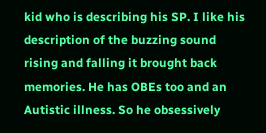kid who is describing his SP. I like his description of the buzzing sound rising and falling it brought back memories. He has OBEs too and an Autistic illness. So he obsessively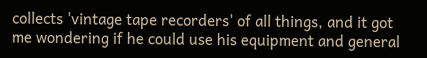collects 'vintage tape recorders' of all things, and it got me wondering if he could use his equipment and general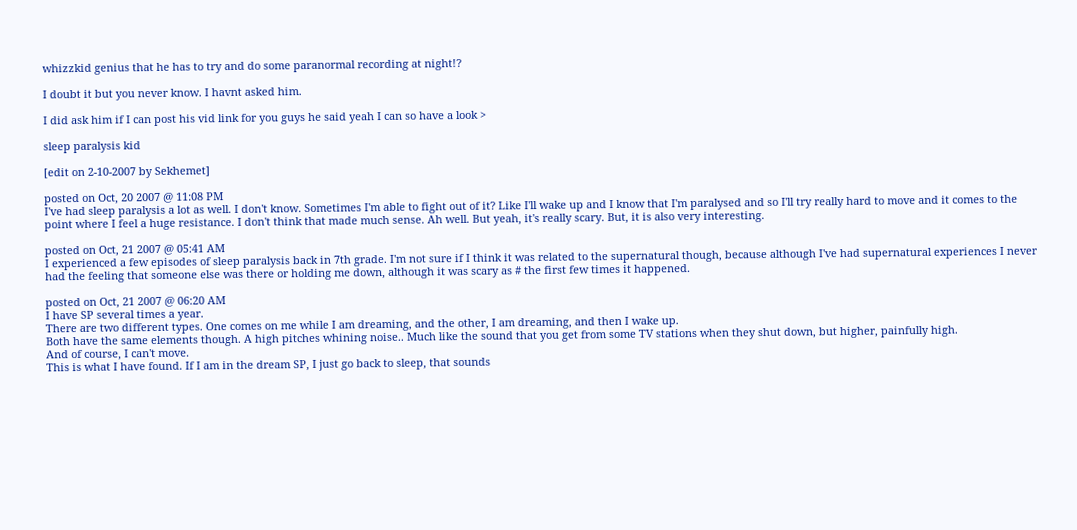whizzkid genius that he has to try and do some paranormal recording at night!?

I doubt it but you never know. I havnt asked him.

I did ask him if I can post his vid link for you guys he said yeah I can so have a look >

sleep paralysis kid

[edit on 2-10-2007 by Sekhemet]

posted on Oct, 20 2007 @ 11:08 PM
I've had sleep paralysis a lot as well. I don't know. Sometimes I'm able to fight out of it? Like I'll wake up and I know that I'm paralysed and so I'll try really hard to move and it comes to the point where I feel a huge resistance. I don't think that made much sense. Ah well. But yeah, it's really scary. But, it is also very interesting.

posted on Oct, 21 2007 @ 05:41 AM
I experienced a few episodes of sleep paralysis back in 7th grade. I'm not sure if I think it was related to the supernatural though, because although I've had supernatural experiences I never had the feeling that someone else was there or holding me down, although it was scary as # the first few times it happened.

posted on Oct, 21 2007 @ 06:20 AM
I have SP several times a year.
There are two different types. One comes on me while I am dreaming, and the other, I am dreaming, and then I wake up.
Both have the same elements though. A high pitches whining noise.. Much like the sound that you get from some TV stations when they shut down, but higher, painfully high.
And of course, I can't move.
This is what I have found. If I am in the dream SP, I just go back to sleep, that sounds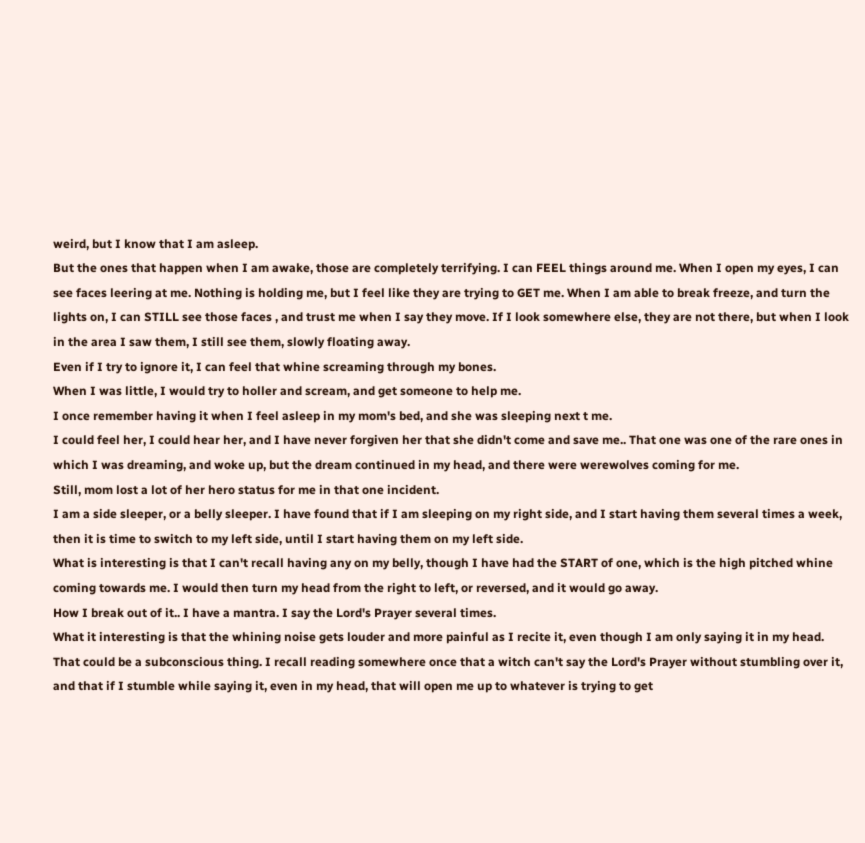weird, but I know that I am asleep.
But the ones that happen when I am awake, those are completely terrifying. I can FEEL things around me. When I open my eyes, I can see faces leering at me. Nothing is holding me, but I feel like they are trying to GET me. When I am able to break freeze, and turn the lights on, I can STILL see those faces , and trust me when I say they move. If I look somewhere else, they are not there, but when I look in the area I saw them, I still see them, slowly floating away.
Even if I try to ignore it, I can feel that whine screaming through my bones.
When I was little, I would try to holler and scream, and get someone to help me.
I once remember having it when I feel asleep in my mom's bed, and she was sleeping next t me.
I could feel her, I could hear her, and I have never forgiven her that she didn't come and save me.. That one was one of the rare ones in which I was dreaming, and woke up, but the dream continued in my head, and there were werewolves coming for me.
Still, mom lost a lot of her hero status for me in that one incident.
I am a side sleeper, or a belly sleeper. I have found that if I am sleeping on my right side, and I start having them several times a week, then it is time to switch to my left side, until I start having them on my left side.
What is interesting is that I can't recall having any on my belly, though I have had the START of one, which is the high pitched whine coming towards me. I would then turn my head from the right to left, or reversed, and it would go away.
How I break out of it.. I have a mantra. I say the Lord's Prayer several times.
What it interesting is that the whining noise gets louder and more painful as I recite it, even though I am only saying it in my head.
That could be a subconscious thing. I recall reading somewhere once that a witch can't say the Lord's Prayer without stumbling over it, and that if I stumble while saying it, even in my head, that will open me up to whatever is trying to get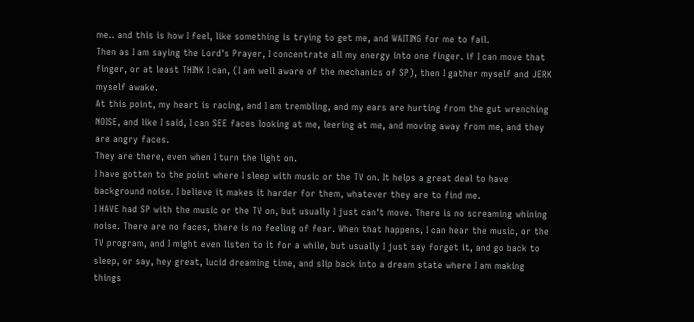me.. and this is how I feel, like something is trying to get me, and WAITING for me to fail.
Then as I am saying the Lord's Prayer, I concentrate all my energy into one finger. if I can move that finger, or at least THINK I can, (I am well aware of the mechanics of SP), then I gather myself and JERK myself awake.
At this point, my heart is racing, and I am trembling, and my ears are hurting from the gut wrenching NOISE, and like I said, I can SEE faces looking at me, leering at me, and moving away from me, and they are angry faces.
They are there, even when I turn the light on.
I have gotten to the point where I sleep with music or the TV on. It helps a great deal to have background noise. I believe it makes it harder for them, whatever they are to find me.
I HAVE had SP with the music or the TV on, but usually I just can't move. There is no screaming whining noise. There are no faces, there is no feeling of fear. When that happens, I can hear the music, or the TV program, and I might even listen to it for a while, but usually I just say forget it, and go back to sleep, or say, hey great, lucid dreaming time, and slip back into a dream state where I am making things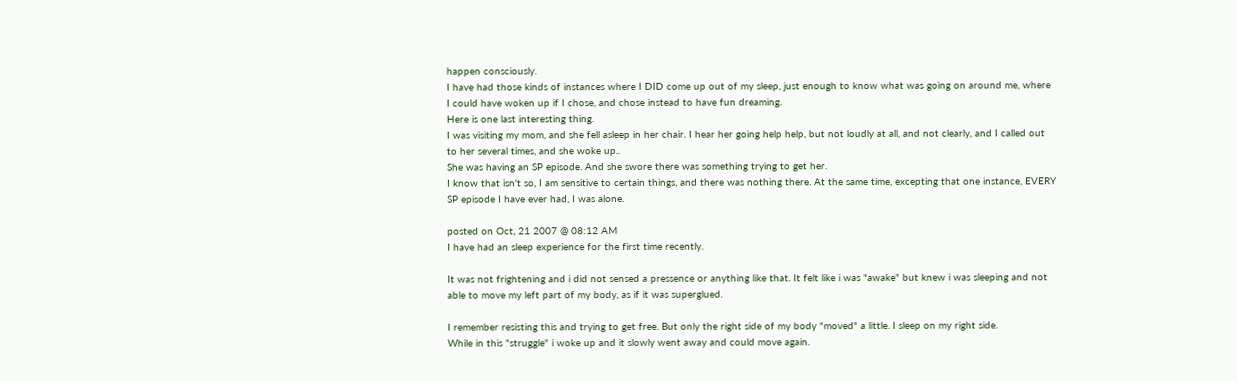happen consciously.
I have had those kinds of instances where I DID come up out of my sleep, just enough to know what was going on around me, where I could have woken up if I chose, and chose instead to have fun dreaming.
Here is one last interesting thing.
I was visiting my mom, and she fell asleep in her chair. I hear her going help help, but not loudly at all, and not clearly, and I called out to her several times, and she woke up..
She was having an SP episode. And she swore there was something trying to get her.
I know that isn't so, I am sensitive to certain things, and there was nothing there. At the same time, excepting that one instance, EVERY SP episode I have ever had, I was alone.

posted on Oct, 21 2007 @ 08:12 AM
I have had an sleep experience for the first time recently.

It was not frightening and i did not sensed a pressence or anything like that. It felt like i was "awake" but knew i was sleeping and not able to move my left part of my body, as if it was superglued.

I remember resisting this and trying to get free. But only the right side of my body "moved" a little. I sleep on my right side.
While in this "struggle" i woke up and it slowly went away and could move again.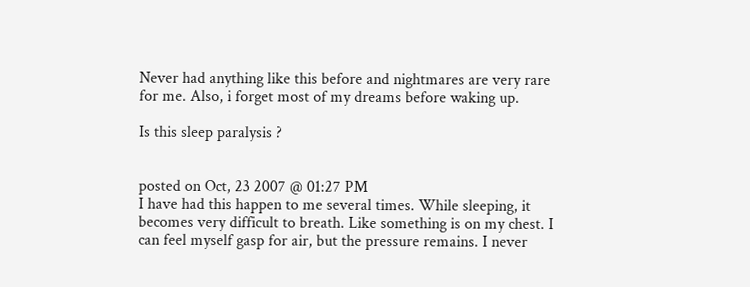Never had anything like this before and nightmares are very rare for me. Also, i forget most of my dreams before waking up.

Is this sleep paralysis ?


posted on Oct, 23 2007 @ 01:27 PM
I have had this happen to me several times. While sleeping, it becomes very difficult to breath. Like something is on my chest. I can feel myself gasp for air, but the pressure remains. I never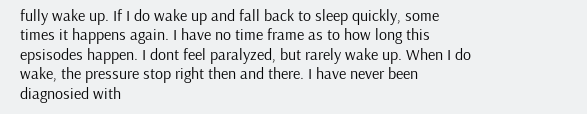fully wake up. If I do wake up and fall back to sleep quickly, some times it happens again. I have no time frame as to how long this epsisodes happen. I dont feel paralyzed, but rarely wake up. When I do wake, the pressure stop right then and there. I have never been diagnosied with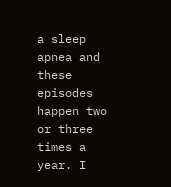a sleep apnea and these episodes happen two or three times a year. I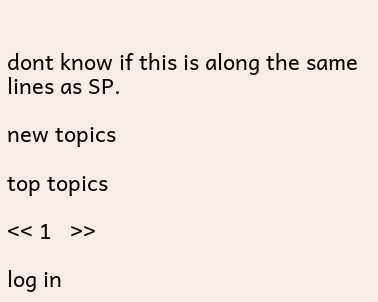dont know if this is along the same lines as SP.

new topics

top topics

<< 1   >>

log in